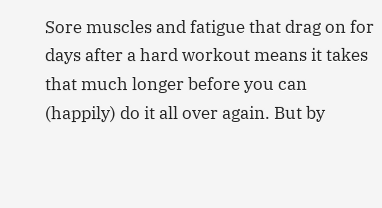Sore muscles and fatigue that drag on for days after a hard workout means it takes that much longer before you can (happily) do it all over again. But by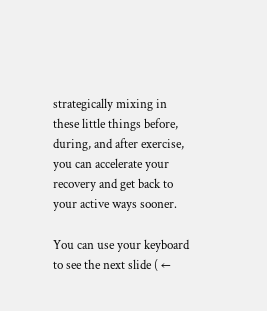strategically mixing in these little things before, during, and after exercise, you can accelerate your recovery and get back to your active ways sooner.

You can use your keyboard to see the next slide ( ←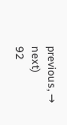previous, → next)
92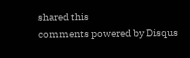shared this
comments powered by Disqus